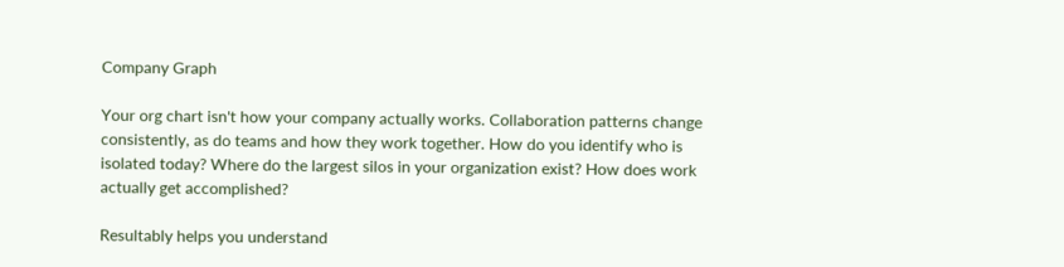Company Graph

Your org chart isn't how your company actually works. Collaboration patterns change consistently, as do teams and how they work together. How do you identify who is isolated today? Where do the largest silos in your organization exist? How does work actually get accomplished?

Resultably helps you understand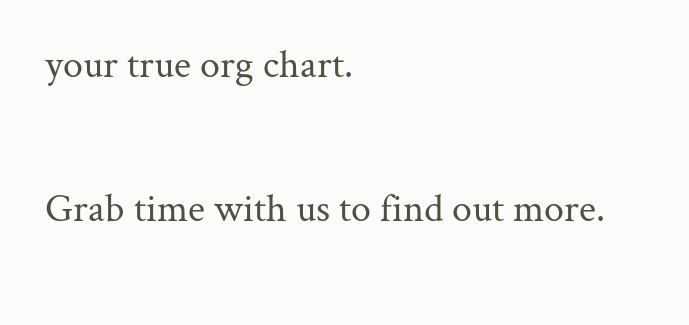your true org chart.

Grab time with us to find out more.